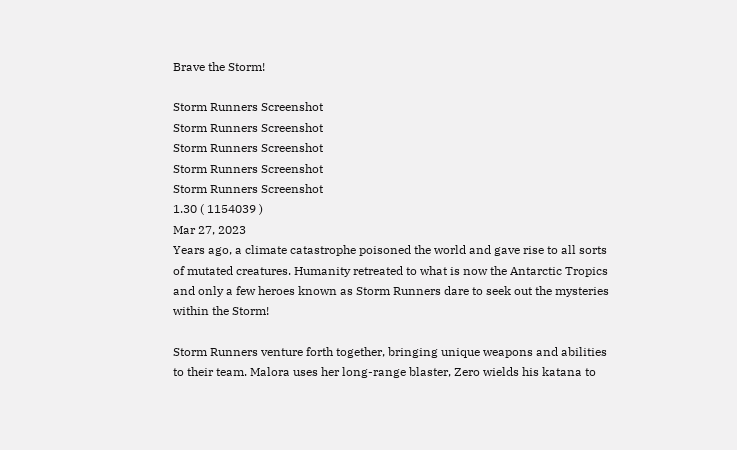Brave the Storm!

Storm Runners Screenshot
Storm Runners Screenshot
Storm Runners Screenshot
Storm Runners Screenshot
Storm Runners Screenshot
1.30 ( 1154039 )
Mar 27, 2023
Years ago, a climate catastrophe poisoned the world and gave rise to all sorts of mutated creatures. Humanity retreated to what is now the Antarctic Tropics and only a few heroes known as Storm Runners dare to seek out the mysteries within the Storm!

Storm Runners venture forth together, bringing unique weapons and abilities to their team. Malora uses her long-range blaster, Zero wields his katana to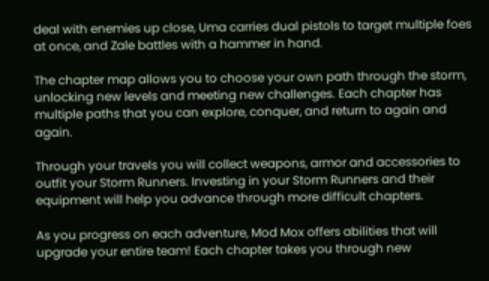deal with enemies up close, Uma carries dual pistols to target multiple foes at once, and Zale battles with a hammer in hand.

The chapter map allows you to choose your own path through the storm, unlocking new levels and meeting new challenges. Each chapter has multiple paths that you can explore, conquer, and return to again and again.

Through your travels you will collect weapons, armor and accessories to outfit your Storm Runners. Investing in your Storm Runners and their equipment will help you advance through more difficult chapters.

As you progress on each adventure, Mod Mox offers abilities that will upgrade your entire team! Each chapter takes you through new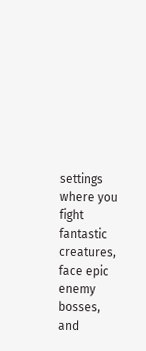settings where you fight fantastic creatures, face epic enemy bosses, and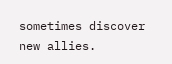sometimes discover new allies.